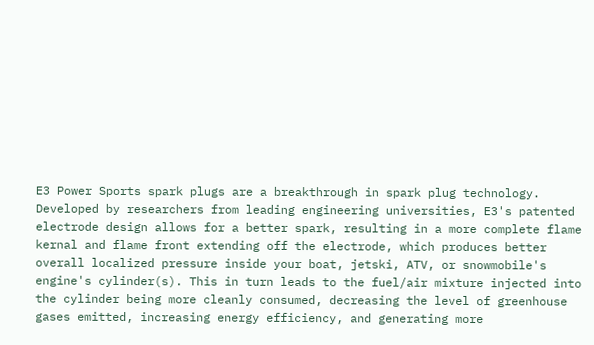E3 Power Sports spark plugs are a breakthrough in spark plug technology. Developed by researchers from leading engineering universities, E3's patented electrode design allows for a better spark, resulting in a more complete flame kernal and flame front extending off the electrode, which produces better overall localized pressure inside your boat, jetski, ATV, or snowmobile's engine's cylinder(s). This in turn leads to the fuel/air mixture injected into the cylinder being more cleanly consumed, decreasing the level of greenhouse gases emitted, increasing energy efficiency, and generating more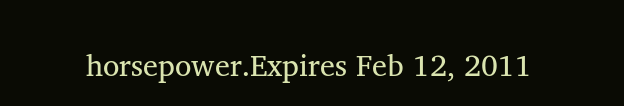horsepower.Expires Feb 12, 2011